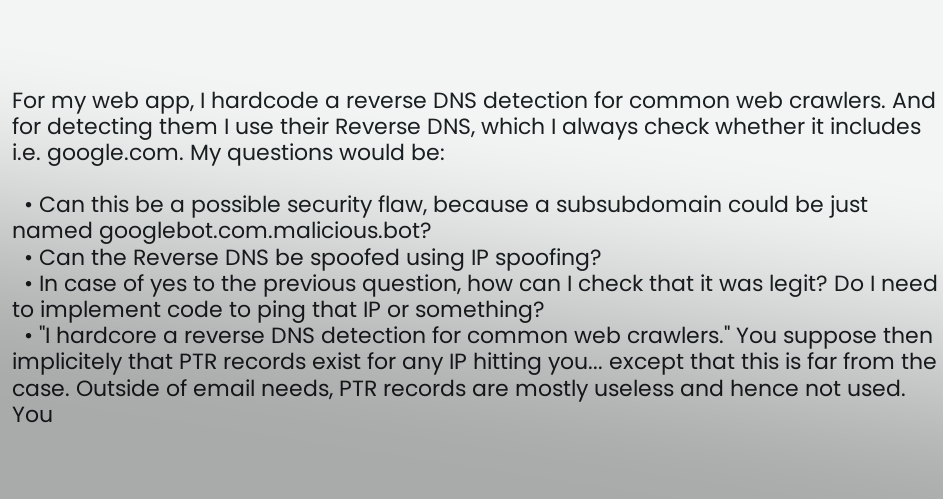For my web app, I hardcode a reverse DNS detection for common web crawlers. And for detecting them I use their Reverse DNS, which I always check whether it includes i.e. google.com. My questions would be:

  • Can this be a possible security flaw, because a subsubdomain could be just named googlebot.com.malicious.bot?
  • Can the Reverse DNS be spoofed using IP spoofing?
  • In case of yes to the previous question, how can I check that it was legit? Do I need to implement code to ping that IP or something?
  • "I hardcore a reverse DNS detection for common web crawlers." You suppose then implicitely that PTR records exist for any IP hitting you... except that this is far from the case. Outside of email needs, PTR records are mostly useless and hence not used. You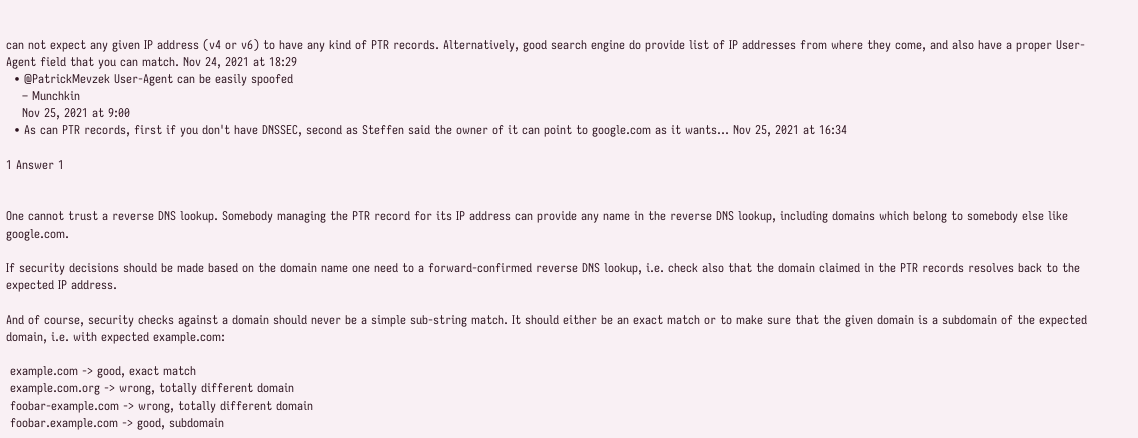can not expect any given IP address (v4 or v6) to have any kind of PTR records. Alternatively, good search engine do provide list of IP addresses from where they come, and also have a proper User-Agent field that you can match. Nov 24, 2021 at 18:29
  • @PatrickMevzek User-Agent can be easily spoofed
    – Munchkin
    Nov 25, 2021 at 9:00
  • As can PTR records, first if you don't have DNSSEC, second as Steffen said the owner of it can point to google.com as it wants... Nov 25, 2021 at 16:34

1 Answer 1


One cannot trust a reverse DNS lookup. Somebody managing the PTR record for its IP address can provide any name in the reverse DNS lookup, including domains which belong to somebody else like google.com.

If security decisions should be made based on the domain name one need to a forward-confirmed reverse DNS lookup, i.e. check also that the domain claimed in the PTR records resolves back to the expected IP address.

And of course, security checks against a domain should never be a simple sub-string match. It should either be an exact match or to make sure that the given domain is a subdomain of the expected domain, i.e. with expected example.com:

 example.com -> good, exact match
 example.com.org -> wrong, totally different domain
 foobar-example.com -> wrong, totally different domain
 foobar.example.com -> good, subdomain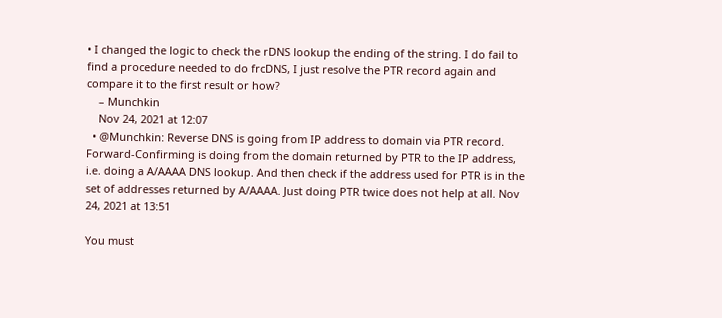• I changed the logic to check the rDNS lookup the ending of the string. I do fail to find a procedure needed to do frcDNS, I just resolve the PTR record again and compare it to the first result or how?
    – Munchkin
    Nov 24, 2021 at 12:07
  • @Munchkin: Reverse DNS is going from IP address to domain via PTR record. Forward-Confirming is doing from the domain returned by PTR to the IP address, i.e. doing a A/AAAA DNS lookup. And then check if the address used for PTR is in the set of addresses returned by A/AAAA. Just doing PTR twice does not help at all. Nov 24, 2021 at 13:51

You must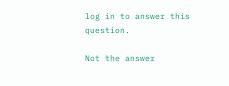log in to answer this question.

Not the answer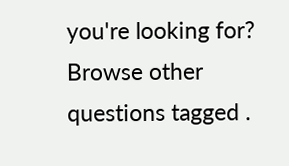you're looking for? Browse other questions tagged .